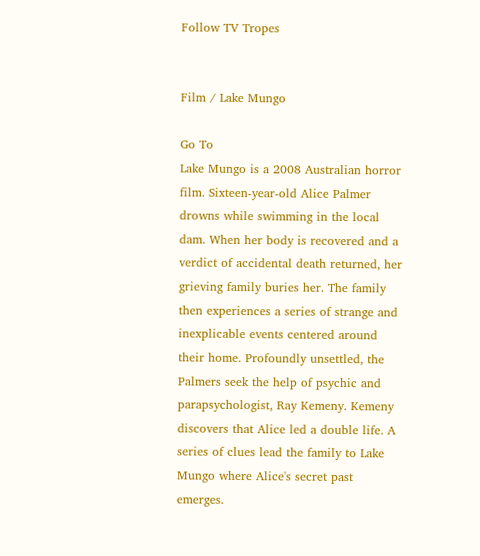Follow TV Tropes


Film / Lake Mungo

Go To
Lake Mungo is a 2008 Australian horror film. Sixteen-year-old Alice Palmer drowns while swimming in the local dam. When her body is recovered and a verdict of accidental death returned, her grieving family buries her. The family then experiences a series of strange and inexplicable events centered around their home. Profoundly unsettled, the Palmers seek the help of psychic and parapsychologist, Ray Kemeny. Kemeny discovers that Alice led a double life. A series of clues lead the family to Lake Mungo where Alice's secret past emerges.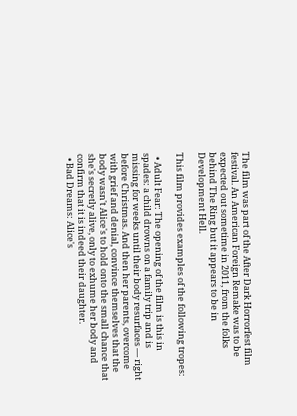The film was part of the After Dark Horrorfest film festival. An American Foreign Remake was to be expected out sometime in 2011, from the folks behind The Ring but it appears to be in Development Hell.

This film provides examples of the following tropes:

  • Adult Fear: The opening of the film is this in spades: a child drowns on a family trip and is missing for weeks until their body resurfaces — right before Christmas. And then her parents, overcome with grief and denial, convince themselves that the body wasn't Alice's to hold onto the small chance that she's secretly alive, only to exhume her body and confirm that it is indeed their daughter.
  • Bad Dreams: Alice's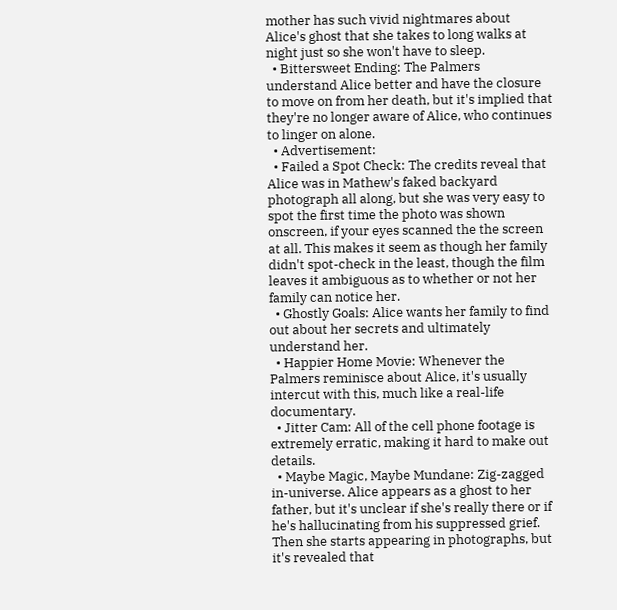mother has such vivid nightmares about Alice's ghost that she takes to long walks at night just so she won't have to sleep.
  • Bittersweet Ending: The Palmers understand Alice better and have the closure to move on from her death, but it's implied that they're no longer aware of Alice, who continues to linger on alone.
  • Advertisement:
  • Failed a Spot Check: The credits reveal that Alice was in Mathew's faked backyard photograph all along, but she was very easy to spot the first time the photo was shown onscreen, if your eyes scanned the the screen at all. This makes it seem as though her family didn't spot-check in the least, though the film leaves it ambiguous as to whether or not her family can notice her.
  • Ghostly Goals: Alice wants her family to find out about her secrets and ultimately understand her.
  • Happier Home Movie: Whenever the Palmers reminisce about Alice, it's usually intercut with this, much like a real-life documentary.
  • Jitter Cam: All of the cell phone footage is extremely erratic, making it hard to make out details.
  • Maybe Magic, Maybe Mundane: Zig-zagged in-universe. Alice appears as a ghost to her father, but it's unclear if she's really there or if he's hallucinating from his suppressed grief. Then she starts appearing in photographs, but it's revealed that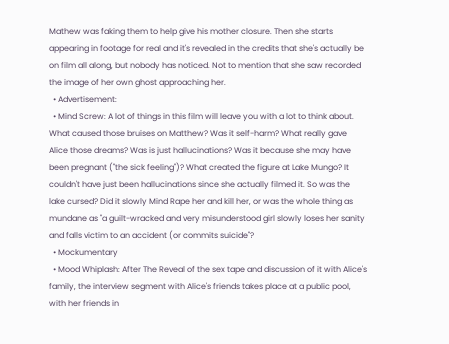Mathew was faking them to help give his mother closure. Then she starts appearing in footage for real and it's revealed in the credits that she's actually be on film all along, but nobody has noticed. Not to mention that she saw recorded the image of her own ghost approaching her.
  • Advertisement:
  • Mind Screw: A lot of things in this film will leave you with a lot to think about. What caused those bruises on Matthew? Was it self-harm? What really gave Alice those dreams? Was is just hallucinations? Was it because she may have been pregnant ("the sick feeling")? What created the figure at Lake Mungo? It couldn't have just been hallucinations since she actually filmed it. So was the lake cursed? Did it slowly Mind Rape her and kill her, or was the whole thing as mundane as "a guilt-wracked and very misunderstood girl slowly loses her sanity and falls victim to an accident (or commits suicide"?
  • Mockumentary
  • Mood Whiplash: After The Reveal of the sex tape and discussion of it with Alice's family, the interview segment with Alice's friends takes place at a public pool, with her friends in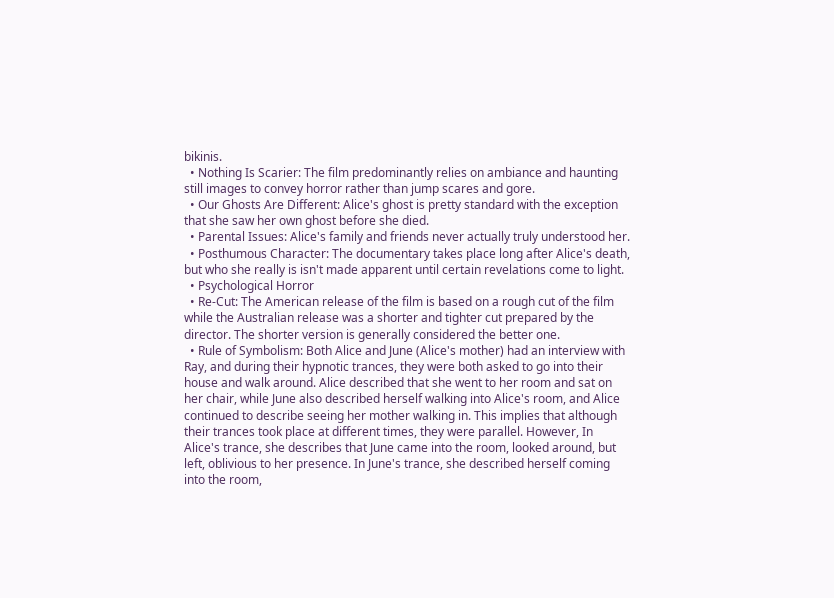bikinis.
  • Nothing Is Scarier: The film predominantly relies on ambiance and haunting still images to convey horror rather than jump scares and gore.
  • Our Ghosts Are Different: Alice's ghost is pretty standard with the exception that she saw her own ghost before she died.
  • Parental Issues: Alice's family and friends never actually truly understood her.
  • Posthumous Character: The documentary takes place long after Alice's death, but who she really is isn't made apparent until certain revelations come to light.
  • Psychological Horror
  • Re-Cut: The American release of the film is based on a rough cut of the film while the Australian release was a shorter and tighter cut prepared by the director. The shorter version is generally considered the better one.
  • Rule of Symbolism: Both Alice and June (Alice's mother) had an interview with Ray, and during their hypnotic trances, they were both asked to go into their house and walk around. Alice described that she went to her room and sat on her chair, while June also described herself walking into Alice's room, and Alice continued to describe seeing her mother walking in. This implies that although their trances took place at different times, they were parallel. However, In Alice's trance, she describes that June came into the room, looked around, but left, oblivious to her presence. In June's trance, she described herself coming into the room,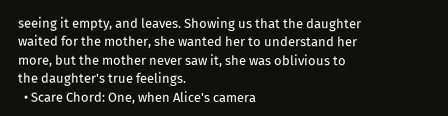seeing it empty, and leaves. Showing us that the daughter waited for the mother, she wanted her to understand her more, but the mother never saw it, she was oblivious to the daughter's true feelings.
  • Scare Chord: One, when Alice's camera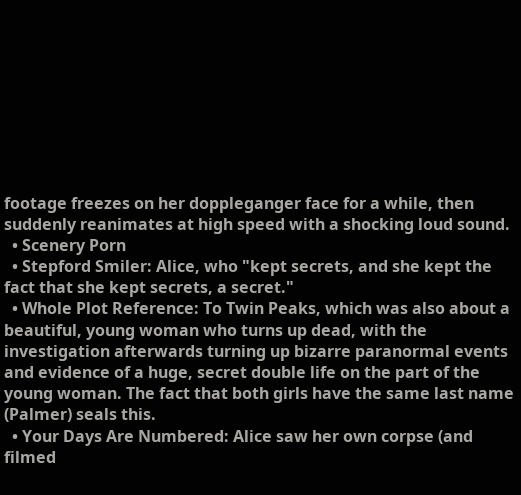footage freezes on her doppleganger face for a while, then suddenly reanimates at high speed with a shocking loud sound.
  • Scenery Porn
  • Stepford Smiler: Alice, who "kept secrets, and she kept the fact that she kept secrets, a secret."
  • Whole Plot Reference: To Twin Peaks, which was also about a beautiful, young woman who turns up dead, with the investigation afterwards turning up bizarre paranormal events and evidence of a huge, secret double life on the part of the young woman. The fact that both girls have the same last name (Palmer) seals this.
  • Your Days Are Numbered: Alice saw her own corpse (and filmed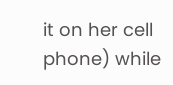it on her cell phone) while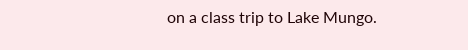on a class trip to Lake Mungo.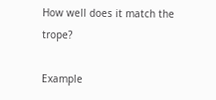How well does it match the trope?

Example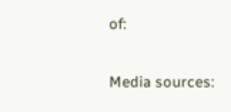of:


Media sources: